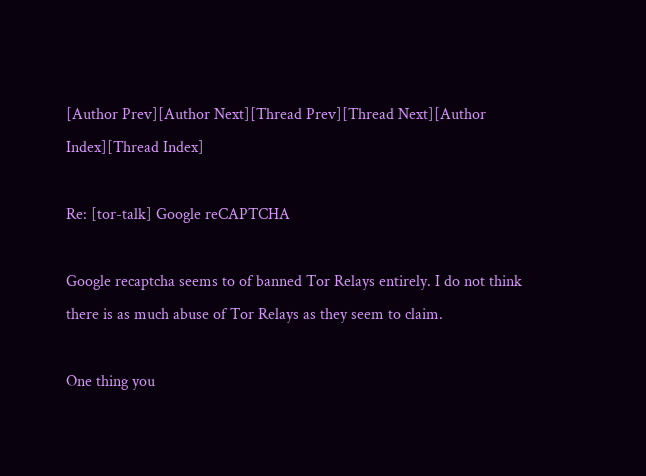[Author Prev][Author Next][Thread Prev][Thread Next][Author Index][Thread Index]

Re: [tor-talk] Google reCAPTCHA

Google recaptcha seems to of banned Tor Relays entirely. I do not think
there is as much abuse of Tor Relays as they seem to claim.

One thing you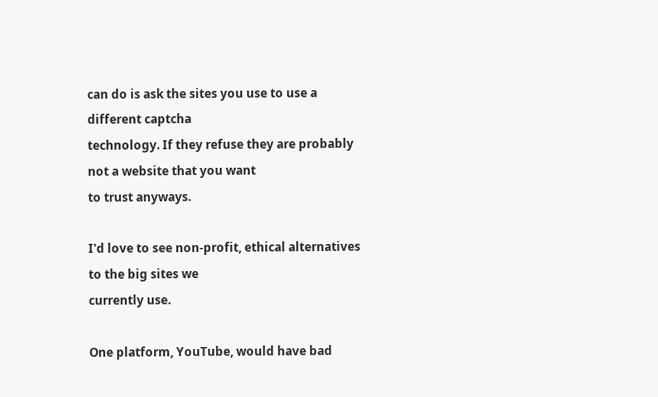can do is ask the sites you use to use a different captcha
technology. If they refuse they are probably not a website that you want
to trust anyways.

I'd love to see non-profit, ethical alternatives to the big sites we
currently use.

One platform, YouTube, would have bad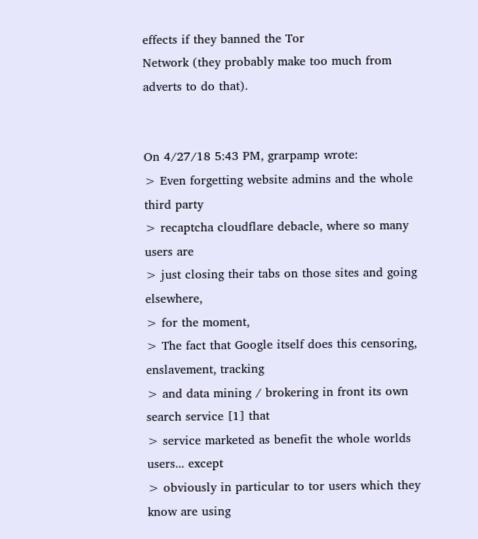effects if they banned the Tor
Network (they probably make too much from adverts to do that).


On 4/27/18 5:43 PM, grarpamp wrote:
> Even forgetting website admins and the whole third party
> recaptcha cloudflare debacle, where so many users are
> just closing their tabs on those sites and going elsewhere,
> for the moment,
> The fact that Google itself does this censoring, enslavement, tracking
> and data mining / brokering in front its own search service [1] that
> service marketed as benefit the whole worlds users... except
> obviously in particular to tor users which they know are using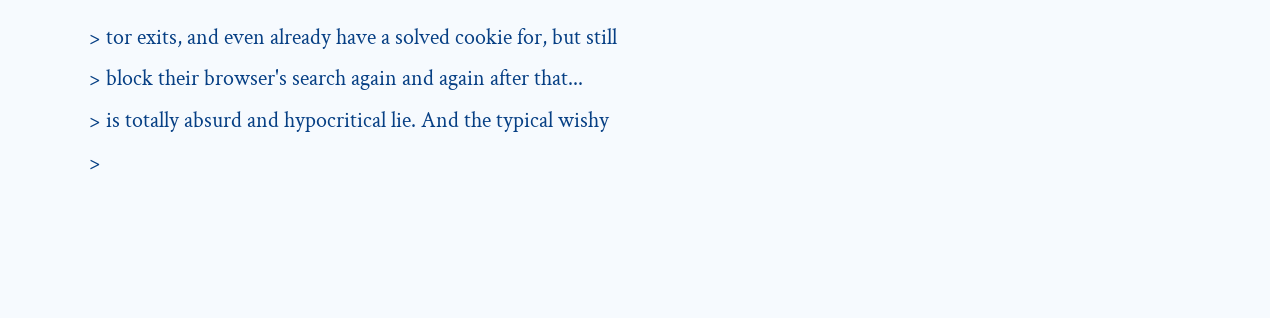> tor exits, and even already have a solved cookie for, but still
> block their browser's search again and again after that...
> is totally absurd and hypocritical lie. And the typical wishy
>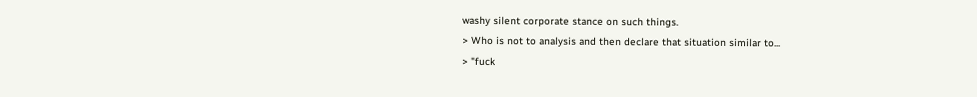washy silent corporate stance on such things.
> Who is not to analysis and then declare that situation similar to...
> "fuck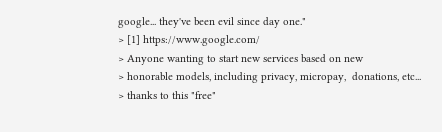google... they've been evil since day one."
> [1] https://www.google.com/
> Anyone wanting to start new services based on new
> honorable models, including privacy, micropay,  donations, etc...
> thanks to this "free"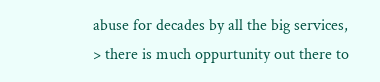abuse for decades by all the big services,
> there is much oppurtunity out there to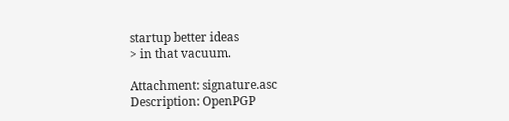startup better ideas
> in that vacuum.

Attachment: signature.asc
Description: OpenPGP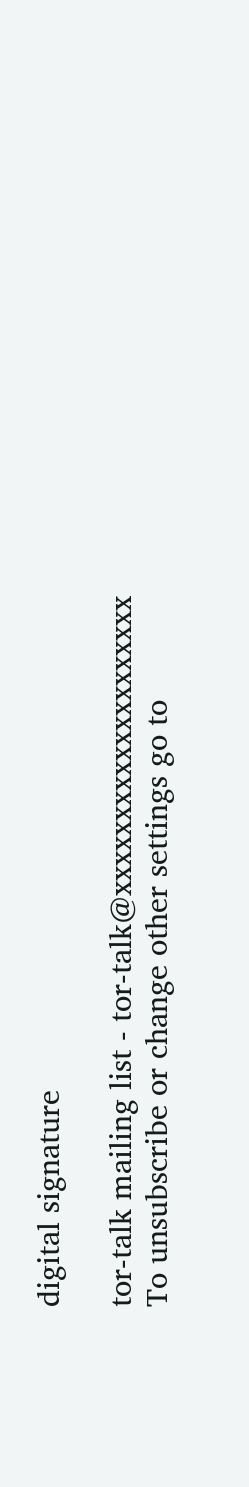digital signature

tor-talk mailing list - tor-talk@xxxxxxxxxxxxxxxxxxxx
To unsubscribe or change other settings go to